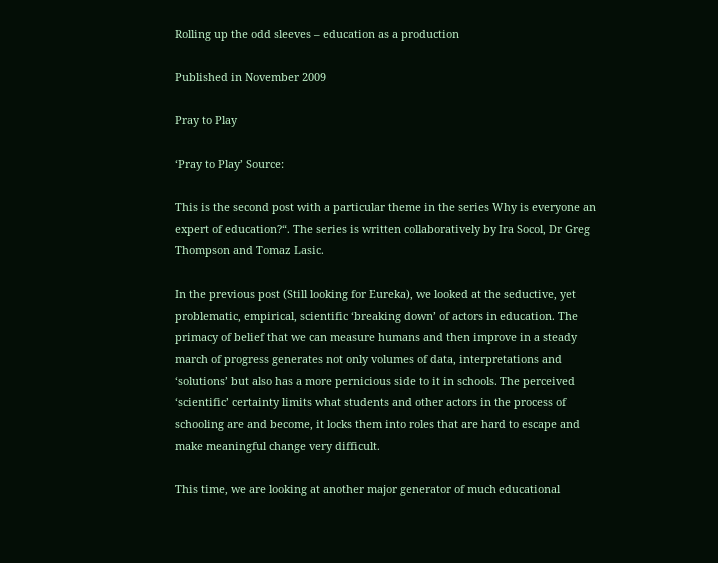Rolling up the odd sleeves – education as a production

Published in November 2009

Pray to Play

‘Pray to Play’ Source:

This is the second post with a particular theme in the series Why is everyone an expert of education?“. The series is written collaboratively by Ira Socol, Dr Greg Thompson and Tomaz Lasic.

In the previous post (Still looking for Eureka), we looked at the seductive, yet problematic, empirical, scientific ‘breaking down’ of actors in education. The primacy of belief that we can measure humans and then improve in a steady march of progress generates not only volumes of data, interpretations and ‘solutions’ but also has a more pernicious side to it in schools. The perceived ‘scientific’ certainty limits what students and other actors in the process of schooling are and become, it locks them into roles that are hard to escape and make meaningful change very difficult.

This time, we are looking at another major generator of much educational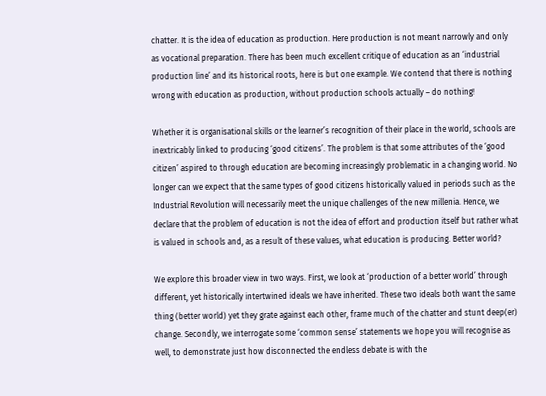chatter. It is the idea of education as production. Here production is not meant narrowly and only as vocational preparation. There has been much excellent critique of education as an ‘industrial production line’ and its historical roots, here is but one example. We contend that there is nothing wrong with education as production, without production schools actually – do nothing!

Whether it is organisational skills or the learner’s recognition of their place in the world, schools are inextricably linked to producing ‘good citizens’. The problem is that some attributes of the ‘good citizen’ aspired to through education are becoming increasingly problematic in a changing world. No longer can we expect that the same types of good citizens historically valued in periods such as the Industrial Revolution will necessarily meet the unique challenges of the new millenia. Hence, we declare that the problem of education is not the idea of effort and production itself but rather what is valued in schools and, as a result of these values, what education is producing. Better world?

We explore this broader view in two ways. First, we look at ‘production of a better world’ through different, yet historically intertwined ideals we have inherited. These two ideals both want the same thing (better world) yet they grate against each other, frame much of the chatter and stunt deep(er) change. Secondly, we interrogate some ‘common sense’ statements we hope you will recognise as well, to demonstrate just how disconnected the endless debate is with the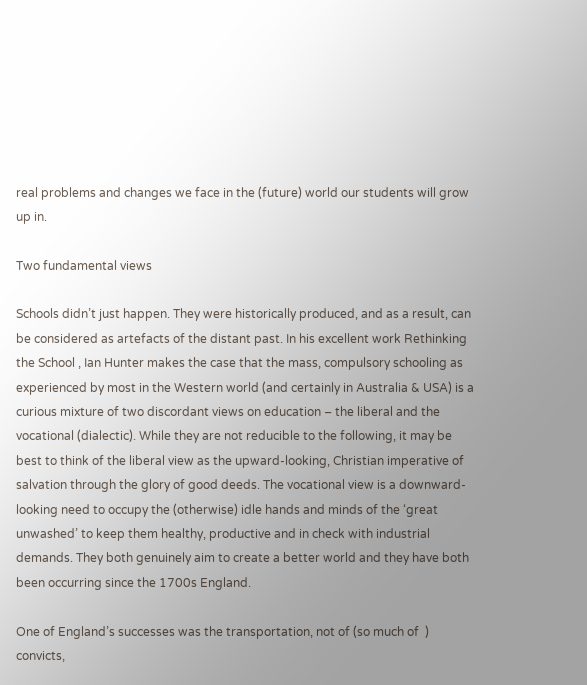real problems and changes we face in the (future) world our students will grow up in.

Two fundamental views

Schools didn’t just happen. They were historically produced, and as a result, can be considered as artefacts of the distant past. In his excellent work Rethinking the School , Ian Hunter makes the case that the mass, compulsory schooling as experienced by most in the Western world (and certainly in Australia & USA) is a curious mixture of two discordant views on education – the liberal and the vocational (dialectic). While they are not reducible to the following, it may be best to think of the liberal view as the upward-looking, Christian imperative of salvation through the glory of good deeds. The vocational view is a downward-looking need to occupy the (otherwise) idle hands and minds of the ‘great unwashed’ to keep them healthy, productive and in check with industrial demands. They both genuinely aim to create a better world and they have both been occurring since the 1700s England.

One of England’s successes was the transportation, not of (so much of  ) convicts,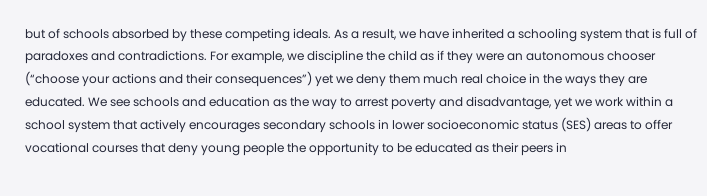but of schools absorbed by these competing ideals. As a result, we have inherited a schooling system that is full of paradoxes and contradictions. For example, we discipline the child as if they were an autonomous chooser (“choose your actions and their consequences”) yet we deny them much real choice in the ways they are educated. We see schools and education as the way to arrest poverty and disadvantage, yet we work within a school system that actively encourages secondary schools in lower socioeconomic status (SES) areas to offer vocational courses that deny young people the opportunity to be educated as their peers in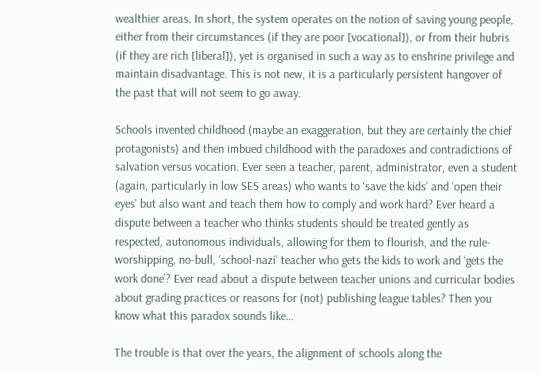wealthier areas. In short, the system operates on the notion of saving young people, either from their circumstances (if they are poor [vocational]), or from their hubris (if they are rich [liberal]), yet is organised in such a way as to enshrine privilege and maintain disadvantage. This is not new, it is a particularly persistent hangover of the past that will not seem to go away.

Schools invented childhood (maybe an exaggeration, but they are certainly the chief protagonists) and then imbued childhood with the paradoxes and contradictions of salvation versus vocation. Ever seen a teacher, parent, administrator, even a student (again, particularly in low SES areas) who wants to ‘save the kids’ and ‘open their eyes’ but also want and teach them how to comply and work hard? Ever heard a dispute between a teacher who thinks students should be treated gently as respected, autonomous individuals, allowing for them to flourish, and the rule-worshipping, no-bull, ‘school-nazi’ teacher who gets the kids to work and ‘gets the work done’? Ever read about a dispute between teacher unions and curricular bodies about grading practices or reasons for (not) publishing league tables? Then you know what this paradox sounds like…

The trouble is that over the years, the alignment of schools along the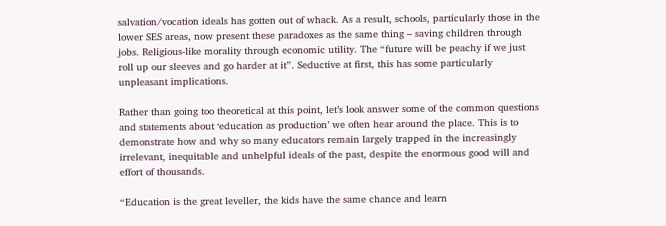salvation/vocation ideals has gotten out of whack. As a result, schools, particularly those in the lower SES areas, now present these paradoxes as the same thing – saving children through jobs. Religious-like morality through economic utility. The “future will be peachy if we just roll up our sleeves and go harder at it”. Seductive at first, this has some particularly unpleasant implications.

Rather than going too theoretical at this point, let’s look answer some of the common questions and statements about ‘education as production’ we often hear around the place. This is to demonstrate how and why so many educators remain largely trapped in the increasingly irrelevant, inequitable and unhelpful ideals of the past, despite the enormous good will and effort of thousands.

“Education is the great leveller, the kids have the same chance and learn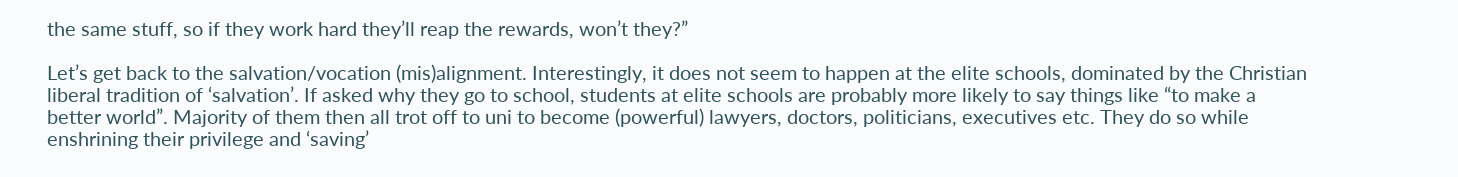the same stuff, so if they work hard they’ll reap the rewards, won’t they?”

Let’s get back to the salvation/vocation (mis)alignment. Interestingly, it does not seem to happen at the elite schools, dominated by the Christian liberal tradition of ‘salvation’. If asked why they go to school, students at elite schools are probably more likely to say things like “to make a better world”. Majority of them then all trot off to uni to become (powerful) lawyers, doctors, politicians, executives etc. They do so while enshrining their privilege and ‘saving’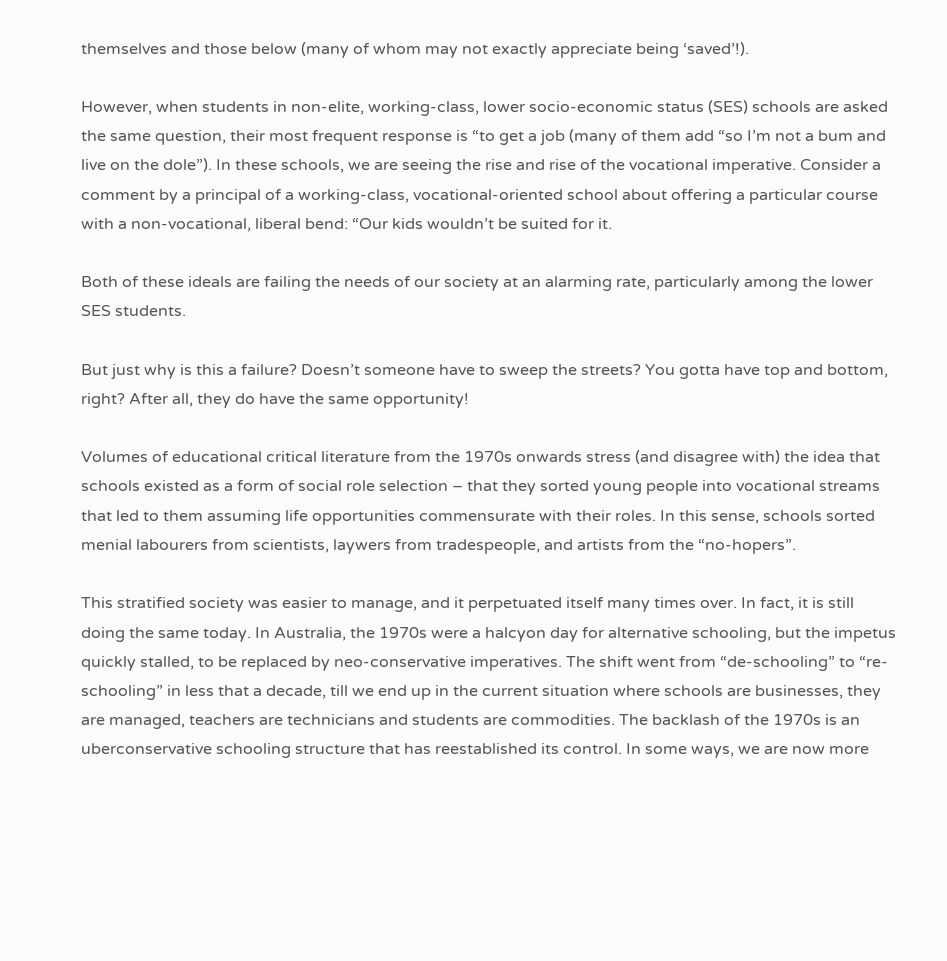themselves and those below (many of whom may not exactly appreciate being ‘saved’!).

However, when students in non-elite, working-class, lower socio-economic status (SES) schools are asked the same question, their most frequent response is “to get a job (many of them add “so I’m not a bum and live on the dole”). In these schools, we are seeing the rise and rise of the vocational imperative. Consider a comment by a principal of a working-class, vocational-oriented school about offering a particular course with a non-vocational, liberal bend: “Our kids wouldn’t be suited for it.

Both of these ideals are failing the needs of our society at an alarming rate, particularly among the lower SES students.

But just why is this a failure? Doesn’t someone have to sweep the streets? You gotta have top and bottom, right? After all, they do have the same opportunity!

Volumes of educational critical literature from the 1970s onwards stress (and disagree with) the idea that schools existed as a form of social role selection – that they sorted young people into vocational streams that led to them assuming life opportunities commensurate with their roles. In this sense, schools sorted menial labourers from scientists, laywers from tradespeople, and artists from the “no-hopers”.

This stratified society was easier to manage, and it perpetuated itself many times over. In fact, it is still doing the same today. In Australia, the 1970s were a halcyon day for alternative schooling, but the impetus quickly stalled, to be replaced by neo-conservative imperatives. The shift went from “de-schooling” to “re-schooling” in less that a decade, till we end up in the current situation where schools are businesses, they are managed, teachers are technicians and students are commodities. The backlash of the 1970s is an uberconservative schooling structure that has reestablished its control. In some ways, we are now more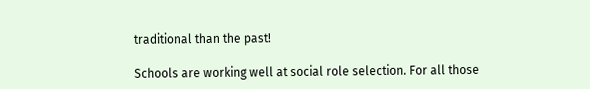traditional than the past!

Schools are working well at social role selection. For all those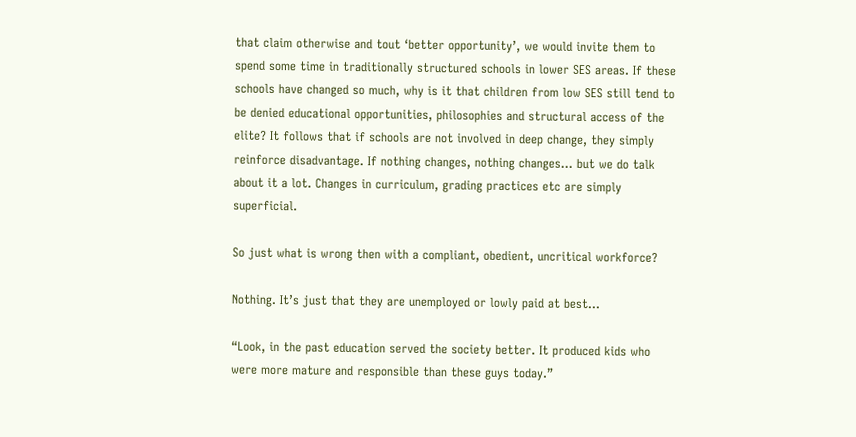that claim otherwise and tout ‘better opportunity’, we would invite them to spend some time in traditionally structured schools in lower SES areas. If these schools have changed so much, why is it that children from low SES still tend to be denied educational opportunities, philosophies and structural access of the elite? It follows that if schools are not involved in deep change, they simply reinforce disadvantage. If nothing changes, nothing changes… but we do talk about it a lot. Changes in curriculum, grading practices etc are simply superficial.

So just what is wrong then with a compliant, obedient, uncritical workforce?

Nothing. It’s just that they are unemployed or lowly paid at best…

“Look, in the past education served the society better. It produced kids who were more mature and responsible than these guys today.”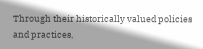Through their historically valued policies and practices,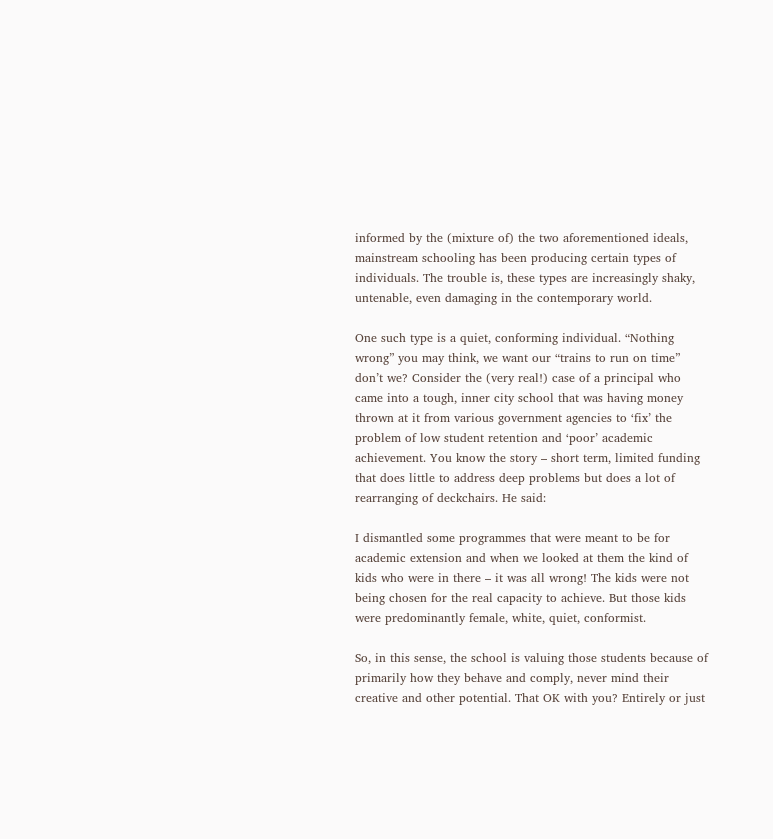informed by the (mixture of) the two aforementioned ideals, mainstream schooling has been producing certain types of individuals. The trouble is, these types are increasingly shaky, untenable, even damaging in the contemporary world.

One such type is a quiet, conforming individual. “Nothing wrong” you may think, we want our “trains to run on time” don’t we? Consider the (very real!) case of a principal who came into a tough, inner city school that was having money thrown at it from various government agencies to ‘fix’ the problem of low student retention and ‘poor’ academic achievement. You know the story – short term, limited funding that does little to address deep problems but does a lot of rearranging of deckchairs. He said:

I dismantled some programmes that were meant to be for academic extension and when we looked at them the kind of kids who were in there – it was all wrong! The kids were not being chosen for the real capacity to achieve. But those kids were predominantly female, white, quiet, conformist.

So, in this sense, the school is valuing those students because of primarily how they behave and comply, never mind their creative and other potential. That OK with you? Entirely or just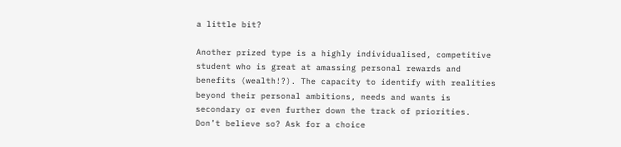a little bit?

Another prized type is a highly individualised, competitive student who is great at amassing personal rewards and benefits (wealth!?). The capacity to identify with realities beyond their personal ambitions, needs and wants is secondary or even further down the track of priorities. Don’t believe so? Ask for a choice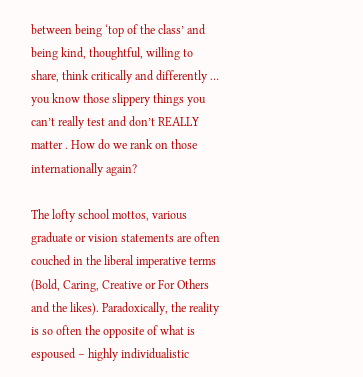between being ‘top of the class’ and being kind, thoughtful, willing to share, think critically and differently … you know those slippery things you can’t really test and don’t REALLY matter . How do we rank on those internationally again?

The lofty school mottos, various graduate or vision statements are often couched in the liberal imperative terms (Bold, Caring, Creative or For Others and the likes). Paradoxically, the reality is so often the opposite of what is espoused – highly individualistic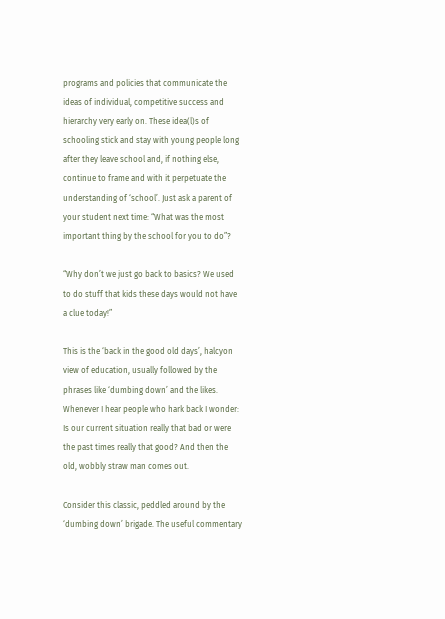programs and policies that communicate the ideas of individual, competitive success and hierarchy very early on. These idea(l)s of schooling stick and stay with young people long after they leave school and, if nothing else, continue to frame and with it perpetuate the understanding of ‘school’. Just ask a parent of your student next time: “What was the most important thing by the school for you to do”?

“Why don’t we just go back to basics? We used to do stuff that kids these days would not have a clue today!”

This is the ‘back in the good old days’, halcyon view of education, usually followed by the phrases like ‘dumbing down’ and the likes. Whenever I hear people who hark back I wonder: Is our current situation really that bad or were the past times really that good? And then the old, wobbly straw man comes out.

Consider this classic, peddled around by the ‘dumbing down’ brigade. The useful commentary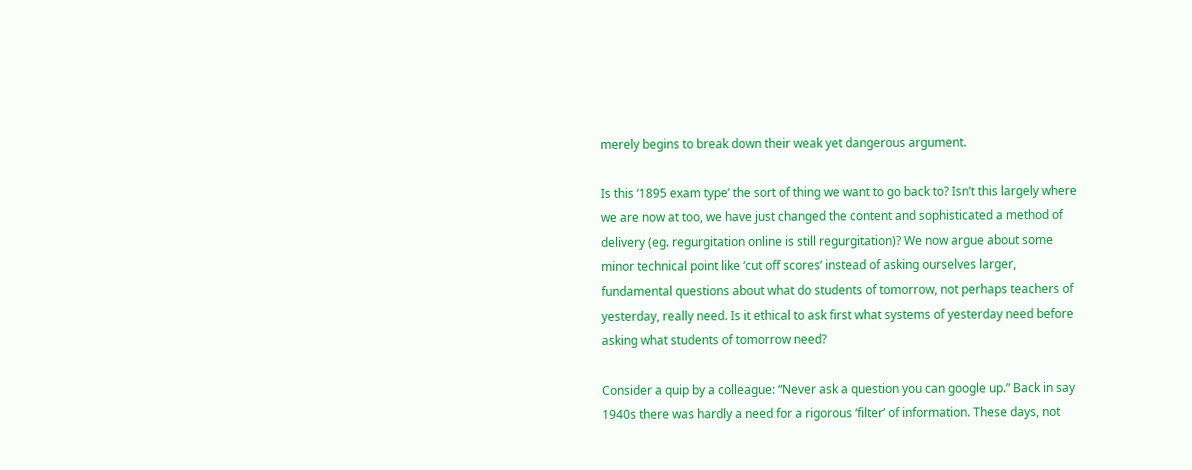merely begins to break down their weak yet dangerous argument.

Is this ‘1895 exam type’ the sort of thing we want to go back to? Isn’t this largely where we are now at too, we have just changed the content and sophisticated a method of delivery (eg. regurgitation online is still regurgitation)? We now argue about some minor technical point like ‘cut off scores’ instead of asking ourselves larger, fundamental questions about what do students of tomorrow, not perhaps teachers of yesterday, really need. Is it ethical to ask first what systems of yesterday need before asking what students of tomorrow need?

Consider a quip by a colleague: “Never ask a question you can google up.” Back in say 1940s there was hardly a need for a rigorous ‘filter’ of information. These days, not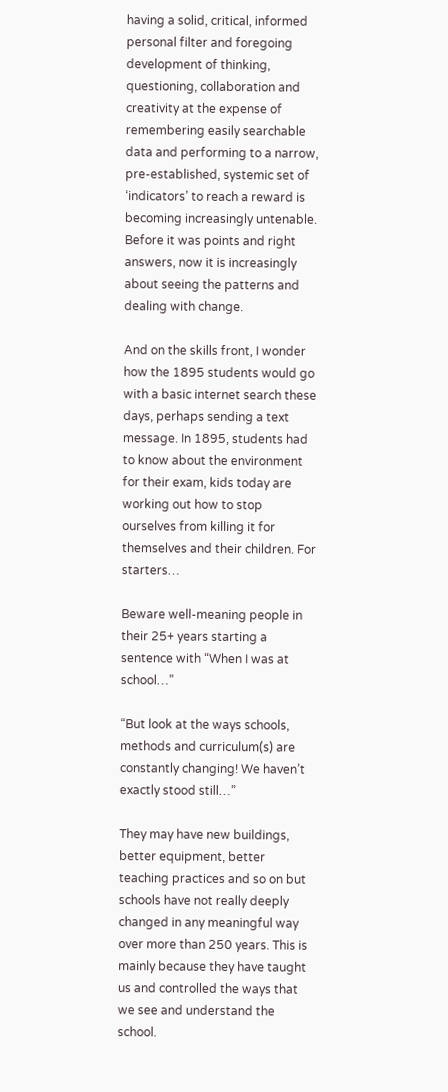having a solid, critical, informed personal filter and foregoing development of thinking, questioning, collaboration and creativity at the expense of remembering easily searchable data and performing to a narrow, pre-established, systemic set of ‘indicators’ to reach a reward is becoming increasingly untenable. Before it was points and right answers, now it is increasingly about seeing the patterns and dealing with change.

And on the skills front, I wonder how the 1895 students would go with a basic internet search these days, perhaps sending a text message. In 1895, students had to know about the environment for their exam, kids today are working out how to stop ourselves from killing it for themselves and their children. For starters…

Beware well-meaning people in their 25+ years starting a sentence with “When I was at school…”

“But look at the ways schools, methods and curriculum(s) are constantly changing! We haven’t exactly stood still…”

They may have new buildings, better equipment, better teaching practices and so on but schools have not really deeply changed in any meaningful way over more than 250 years. This is mainly because they have taught us and controlled the ways that we see and understand the school.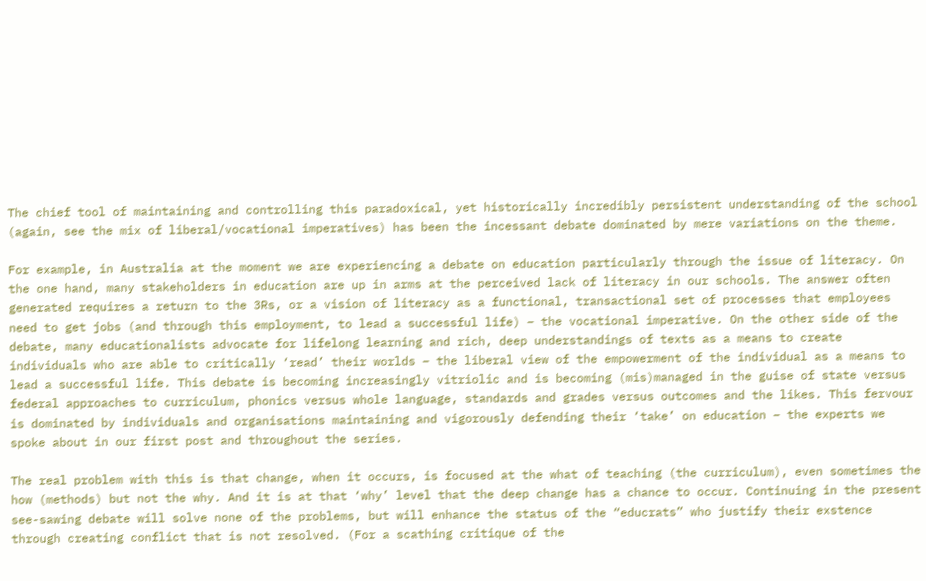The chief tool of maintaining and controlling this paradoxical, yet historically incredibly persistent understanding of the school (again, see the mix of liberal/vocational imperatives) has been the incessant debate dominated by mere variations on the theme.

For example, in Australia at the moment we are experiencing a debate on education particularly through the issue of literacy. On the one hand, many stakeholders in education are up in arms at the perceived lack of literacy in our schools. The answer often generated requires a return to the 3Rs, or a vision of literacy as a functional, transactional set of processes that employees need to get jobs (and through this employment, to lead a successful life) – the vocational imperative. On the other side of the debate, many educationalists advocate for lifelong learning and rich, deep understandings of texts as a means to create individuals who are able to critically ‘read’ their worlds – the liberal view of the empowerment of the individual as a means to lead a successful life. This debate is becoming increasingly vitriolic and is becoming (mis)managed in the guise of state versus federal approaches to curriculum, phonics versus whole language, standards and grades versus outcomes and the likes. This fervour is dominated by individuals and organisations maintaining and vigorously defending their ‘take’ on education – the experts we spoke about in our first post and throughout the series.

The real problem with this is that change, when it occurs, is focused at the what of teaching (the curriculum), even sometimes the how (methods) but not the why. And it is at that ‘why’ level that the deep change has a chance to occur. Continuing in the present see-sawing debate will solve none of the problems, but will enhance the status of the “educrats” who justify their exstence through creating conflict that is not resolved. (For a scathing critique of the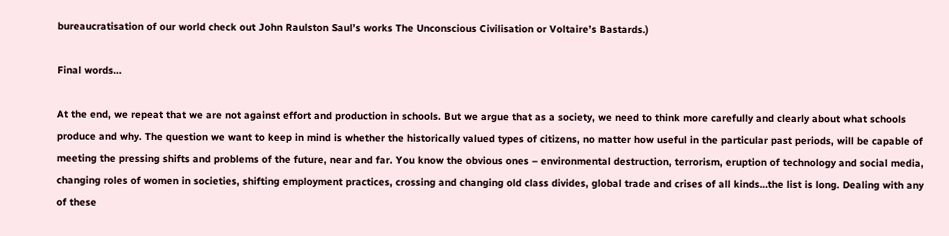bureaucratisation of our world check out John Raulston Saul’s works The Unconscious Civilisation or Voltaire’s Bastards.)

Final words…

At the end, we repeat that we are not against effort and production in schools. But we argue that as a society, we need to think more carefully and clearly about what schools produce and why. The question we want to keep in mind is whether the historically valued types of citizens, no matter how useful in the particular past periods, will be capable of meeting the pressing shifts and problems of the future, near and far. You know the obvious ones – environmental destruction, terrorism, eruption of technology and social media, changing roles of women in societies, shifting employment practices, crossing and changing old class divides, global trade and crises of all kinds…the list is long. Dealing with any of these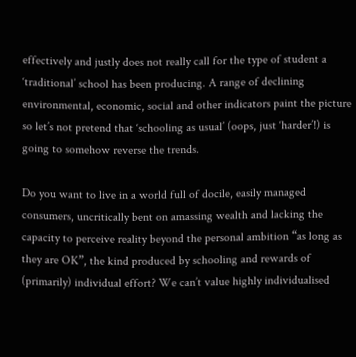effectively and justly does not really call for the type of student a ‘traditional’ school has been producing. A range of declining environmental, economic, social and other indicators paint the picture so let’s not pretend that ‘schooling as usual’ (oops, just ‘harder’!) is going to somehow reverse the trends.

Do you want to live in a world full of docile, easily managed consumers, uncritically bent on amassing wealth and lacking the capacity to perceive reality beyond the personal ambition “as long as they are OK”, the kind produced by schooling and rewards of (primarily) individual effort? We can’t value highly individualised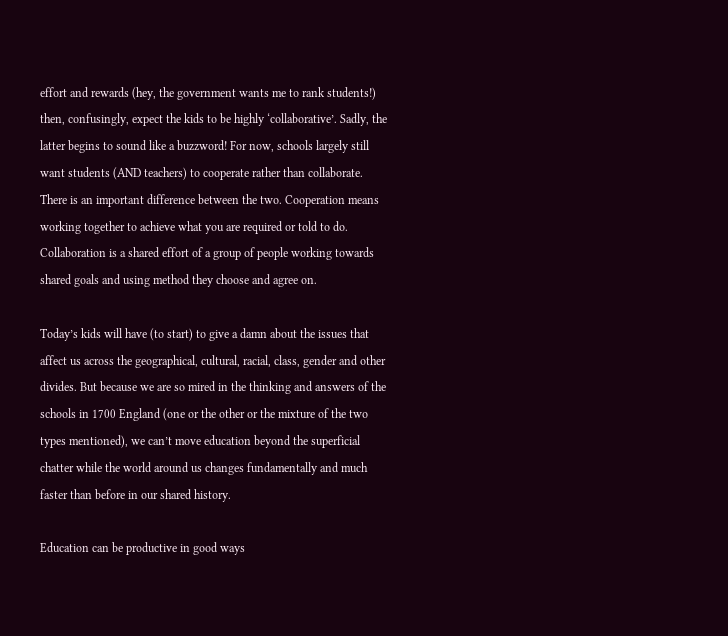effort and rewards (hey, the government wants me to rank students!) then, confusingly, expect the kids to be highly ‘collaborative’. Sadly, the latter begins to sound like a buzzword! For now, schools largely still want students (AND teachers) to cooperate rather than collaborate. There is an important difference between the two. Cooperation means working together to achieve what you are required or told to do. Collaboration is a shared effort of a group of people working towards shared goals and using method they choose and agree on.

Today’s kids will have (to start) to give a damn about the issues that affect us across the geographical, cultural, racial, class, gender and other divides. But because we are so mired in the thinking and answers of the schools in 1700 England (one or the other or the mixture of the two types mentioned), we can’t move education beyond the superficial chatter while the world around us changes fundamentally and much faster than before in our shared history.

Education can be productive in good ways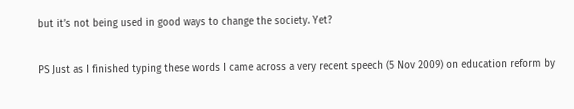but it’s not being used in good ways to change the society. Yet?

PS Just as I finished typing these words I came across a very recent speech (5 Nov 2009) on education reform by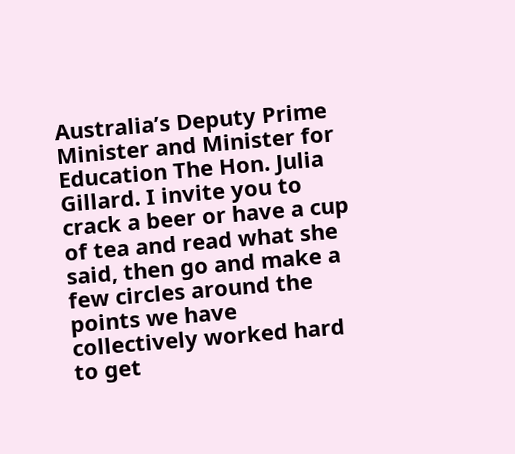Australia’s Deputy Prime Minister and Minister for Education The Hon. Julia Gillard. I invite you to crack a beer or have a cup of tea and read what she said, then go and make a few circles around the points we have collectively worked hard to get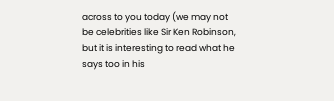across to you today (we may not be celebrities like Sir Ken Robinson, but it is interesting to read what he says too in his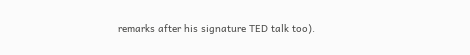remarks after his signature TED talk too).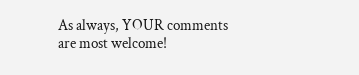As always, YOUR comments are most welcome!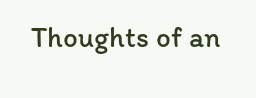Thoughts of an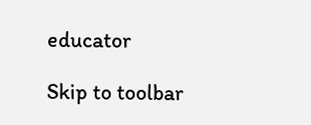educator

Skip to toolbar